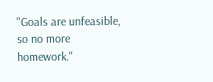"Goals are unfeasible, so no more homework."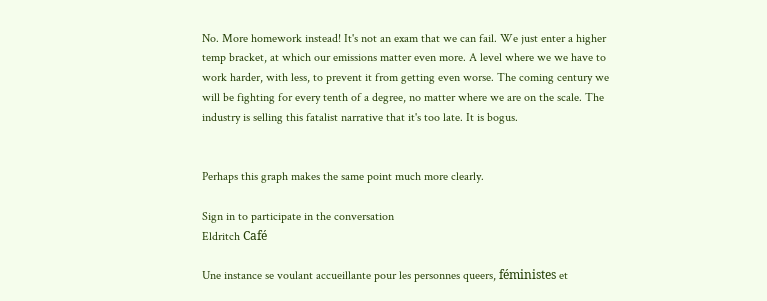No. More homework instead! It's not an exam that we can fail. We just enter a higher temp bracket, at which our emissions matter even more. A level where we we have to work harder, with less, to prevent it from getting even worse. The coming century we will be fighting for every tenth of a degree, no matter where we are on the scale. The industry is selling this fatalist narrative that it's too late. It is bogus.


Perhaps this graph makes the same point much more clearly.

Sign in to participate in the conversation
Eldritch Café

Une instance se voulant accueillante pour les personnes queers, féministes et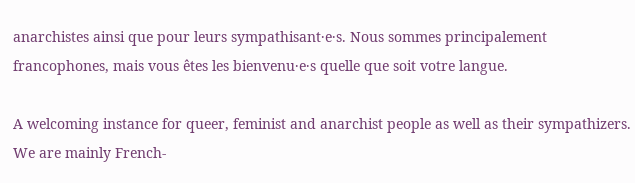anarchistes ainsi que pour leurs sympathisant·e·s. Nous sommes principalement francophones, mais vous êtes les bienvenu·e·s quelle que soit votre langue.

A welcoming instance for queer, feminist and anarchist people as well as their sympathizers. We are mainly French-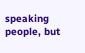speaking people, but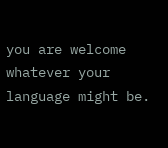you are welcome whatever your language might be.